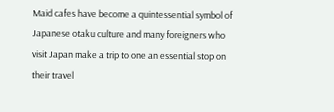Maid cafes have become a quintessential symbol of Japanese otaku culture and many foreigners who visit Japan make a trip to one an essential stop on their travel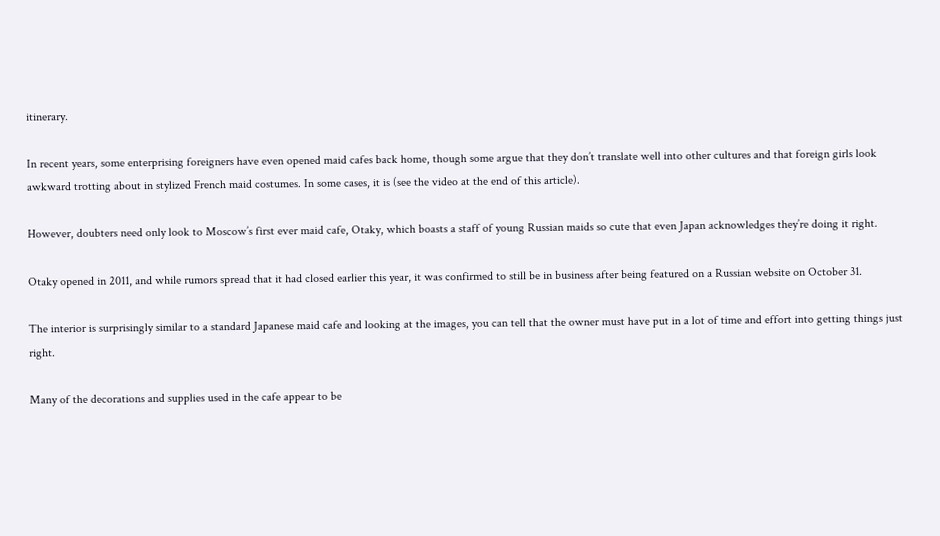itinerary.

In recent years, some enterprising foreigners have even opened maid cafes back home, though some argue that they don’t translate well into other cultures and that foreign girls look awkward trotting about in stylized French maid costumes. In some cases, it is (see the video at the end of this article).

However, doubters need only look to Moscow’s first ever maid cafe, Otaky, which boasts a staff of young Russian maids so cute that even Japan acknowledges they’re doing it right.

Otaky opened in 2011, and while rumors spread that it had closed earlier this year, it was confirmed to still be in business after being featured on a Russian website on October 31.

The interior is surprisingly similar to a standard Japanese maid cafe and looking at the images, you can tell that the owner must have put in a lot of time and effort into getting things just right.

Many of the decorations and supplies used in the cafe appear to be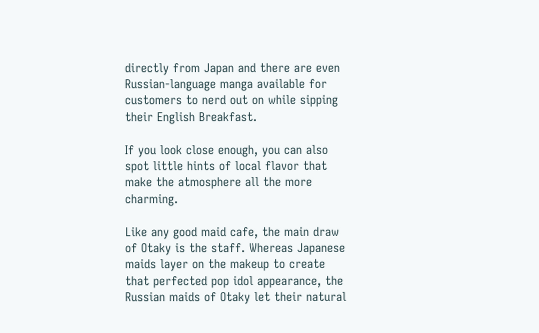directly from Japan and there are even Russian-language manga available for customers to nerd out on while sipping their English Breakfast.

If you look close enough, you can also spot little hints of local flavor that make the atmosphere all the more charming.

Like any good maid cafe, the main draw of Otaky is the staff. Whereas Japanese maids layer on the makeup to create that perfected pop idol appearance, the Russian maids of Otaky let their natural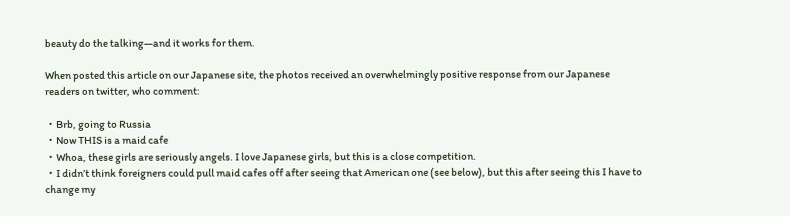beauty do the talking—and it works for them.

When posted this article on our Japanese site, the photos received an overwhelmingly positive response from our Japanese readers on twitter, who comment:

・Brb, going to Russia
・Now THIS is a maid cafe
・Whoa, these girls are seriously angels. I love Japanese girls, but this is a close competition.
・I didn’t think foreigners could pull maid cafes off after seeing that American one (see below), but this after seeing this I have to change my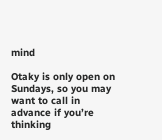mind

Otaky is only open on Sundays, so you may want to call in advance if you’re thinking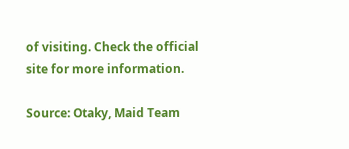of visiting. Check the official site for more information.

Source: Otaky, Maid Team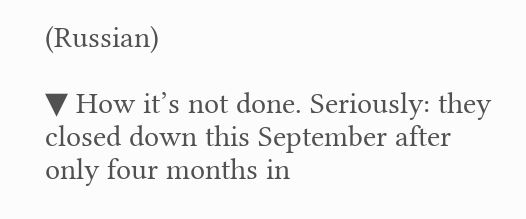(Russian)

▼ How it’s not done. Seriously: they closed down this September after only four months in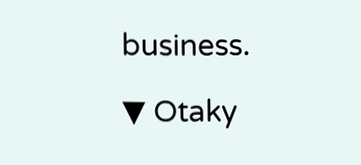business.

▼ Otaky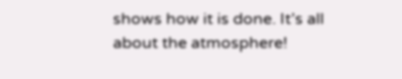shows how it is done. It’s all about the atmosphere!